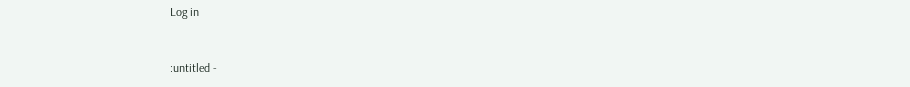Log in


:untitled -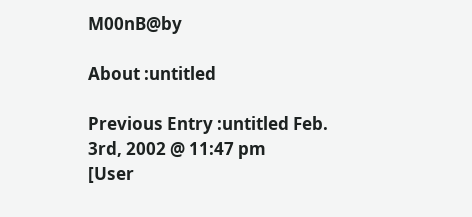M00nB@by

About :untitled

Previous Entry :untitled Feb. 3rd, 2002 @ 11:47 pm
[User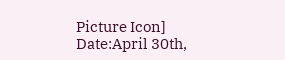Picture Icon]
Date:April 30th,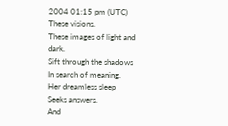2004 01:15 pm (UTC)
These visions.
These images of light and dark.
Sift through the shadows
In search of meaning.
Her dreamless sleep
Seeks answers.
And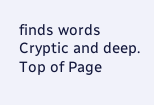finds words
Cryptic and deep.
Top of Page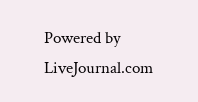Powered by LiveJournal.com